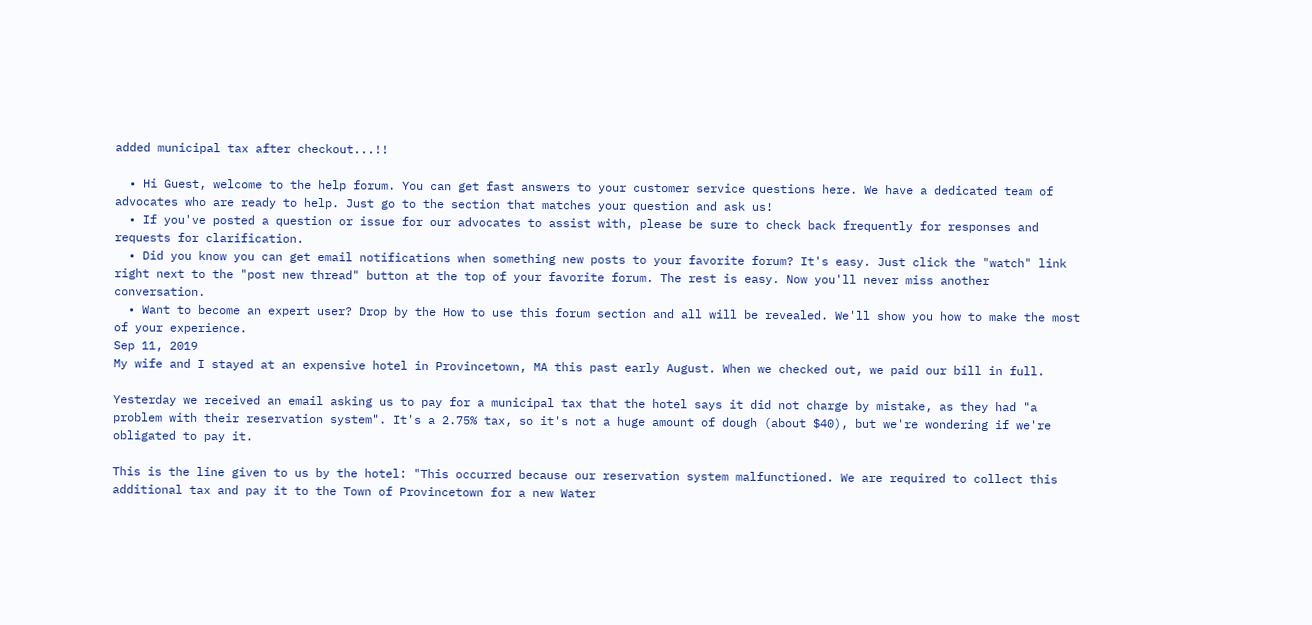added municipal tax after checkout...!!

  • Hi Guest, welcome to the help forum. You can get fast answers to your customer service questions here. We have a dedicated team of advocates who are ready to help. Just go to the section that matches your question and ask us!
  • If you've posted a question or issue for our advocates to assist with, please be sure to check back frequently for responses and requests for clarification.
  • Did you know you can get email notifications when something new posts to your favorite forum? It's easy. Just click the "watch" link right next to the "post new thread" button at the top of your favorite forum. The rest is easy. Now you'll never miss another conversation.
  • Want to become an expert user? Drop by the How to use this forum section and all will be revealed. We'll show you how to make the most of your experience.
Sep 11, 2019
My wife and I stayed at an expensive hotel in Provincetown, MA this past early August. When we checked out, we paid our bill in full.

Yesterday we received an email asking us to pay for a municipal tax that the hotel says it did not charge by mistake, as they had "a problem with their reservation system". It's a 2.75% tax, so it's not a huge amount of dough (about $40), but we're wondering if we're obligated to pay it.

This is the line given to us by the hotel: "This occurred because our reservation system malfunctioned. We are required to collect this additional tax and pay it to the Town of Provincetown for a new Water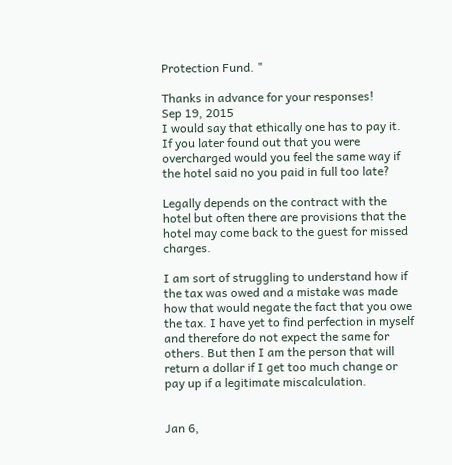Protection Fund. "

Thanks in advance for your responses!
Sep 19, 2015
I would say that ethically one has to pay it. If you later found out that you were overcharged would you feel the same way if the hotel said no you paid in full too late?

Legally depends on the contract with the hotel but often there are provisions that the hotel may come back to the guest for missed charges.

I am sort of struggling to understand how if the tax was owed and a mistake was made how that would negate the fact that you owe the tax. I have yet to find perfection in myself and therefore do not expect the same for others. But then I am the person that will return a dollar if I get too much change or pay up if a legitimate miscalculation.


Jan 6,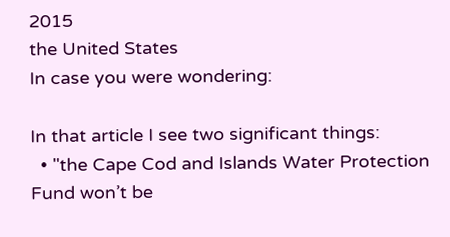2015
the United States
In case you were wondering:

In that article I see two significant things:
  • "the Cape Cod and Islands Water Protection Fund won’t be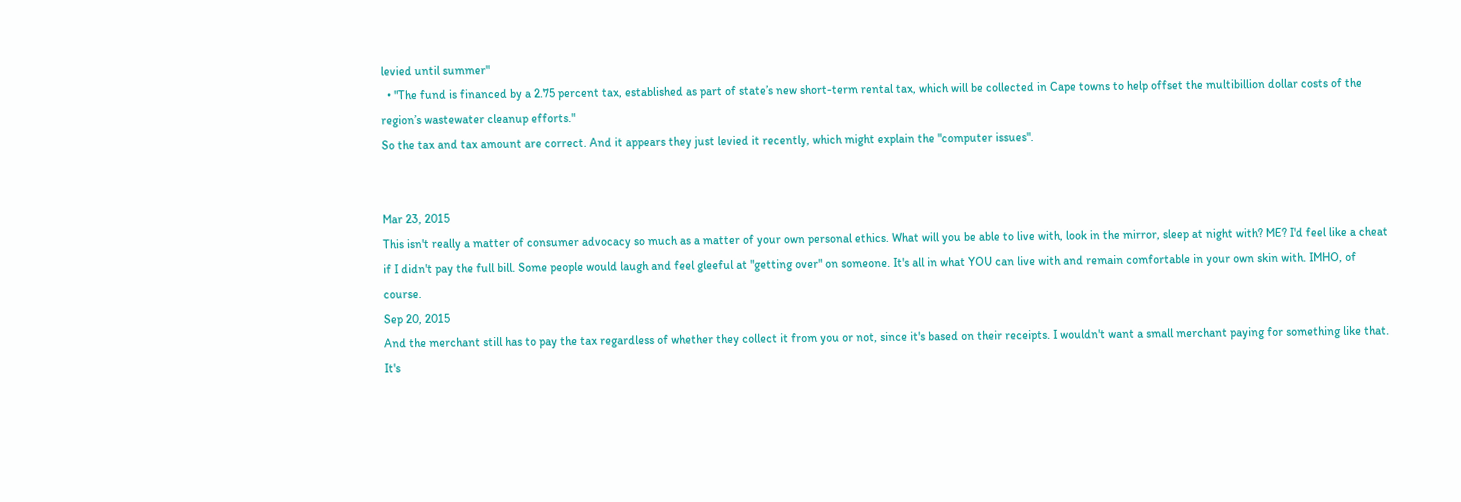levied until summer"
  • "The fund is financed by a 2.75 percent tax, established as part of state’s new short-term rental tax, which will be collected in Cape towns to help offset the multibillion dollar costs of the region’s wastewater cleanup efforts."
So the tax and tax amount are correct. And it appears they just levied it recently, which might explain the "computer issues".


Mar 23, 2015
This isn't really a matter of consumer advocacy so much as a matter of your own personal ethics. What will you be able to live with, look in the mirror, sleep at night with? ME? I'd feel like a cheat if I didn't pay the full bill. Some people would laugh and feel gleeful at "getting over" on someone. It's all in what YOU can live with and remain comfortable in your own skin with. IMHO, of course.
Sep 20, 2015
And the merchant still has to pay the tax regardless of whether they collect it from you or not, since it's based on their receipts. I wouldn't want a small merchant paying for something like that. It's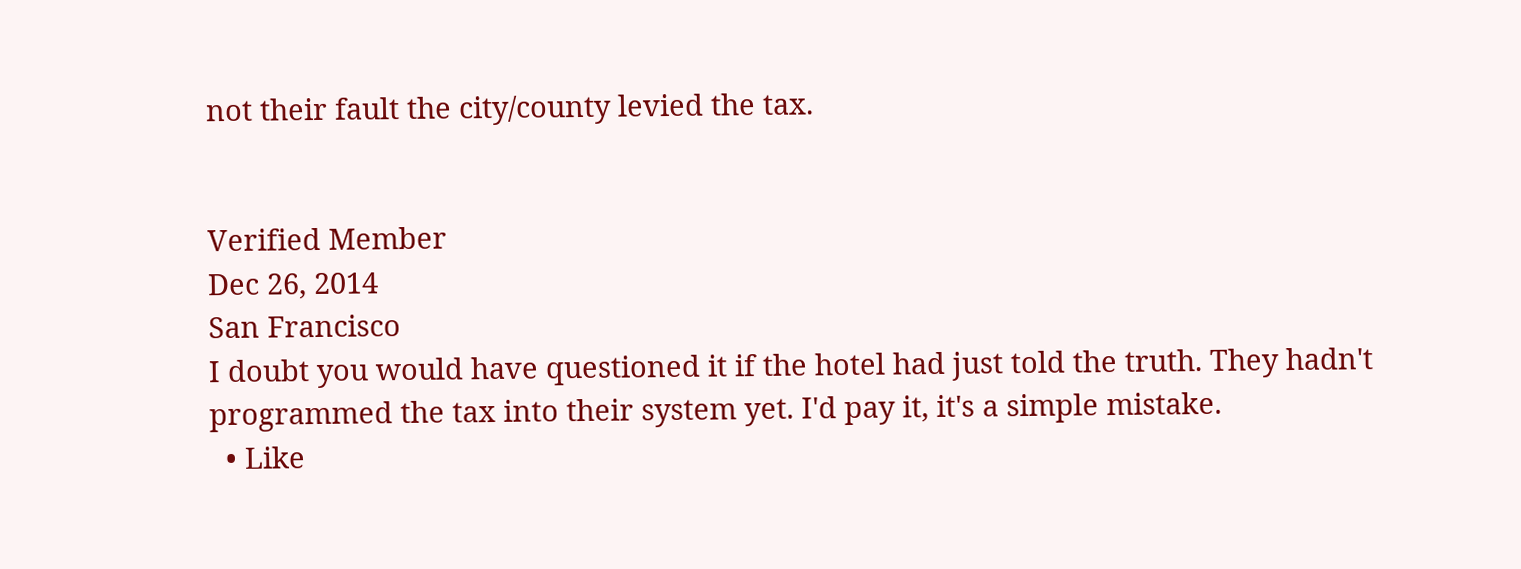not their fault the city/county levied the tax.


Verified Member
Dec 26, 2014
San Francisco
I doubt you would have questioned it if the hotel had just told the truth. They hadn't programmed the tax into their system yet. I'd pay it, it's a simple mistake.
  • Like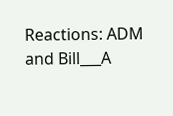Reactions: ADM and Bill___A